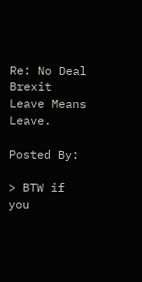Re: No Deal Brexit Leave Means Leave.

Posted By:

> BTW if you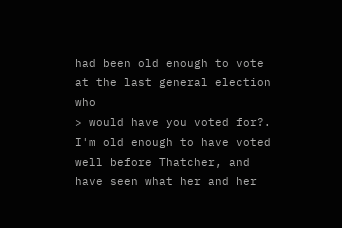had been old enough to vote at the last general election who
> would have you voted for?.
I'm old enough to have voted well before Thatcher, and have seen what her and her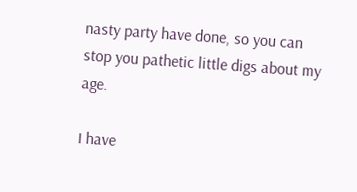nasty party have done, so you can stop you pathetic little digs about my age.

I have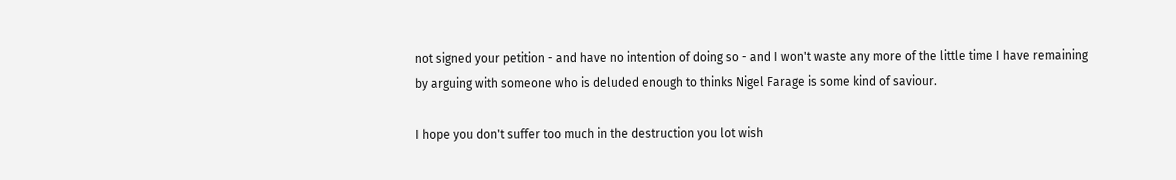not signed your petition - and have no intention of doing so - and I won't waste any more of the little time I have remaining by arguing with someone who is deluded enough to thinks Nigel Farage is some kind of saviour.

I hope you don't suffer too much in the destruction you lot wish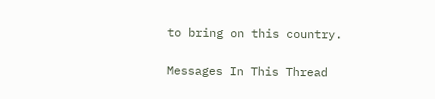to bring on this country.

Messages In This Thread